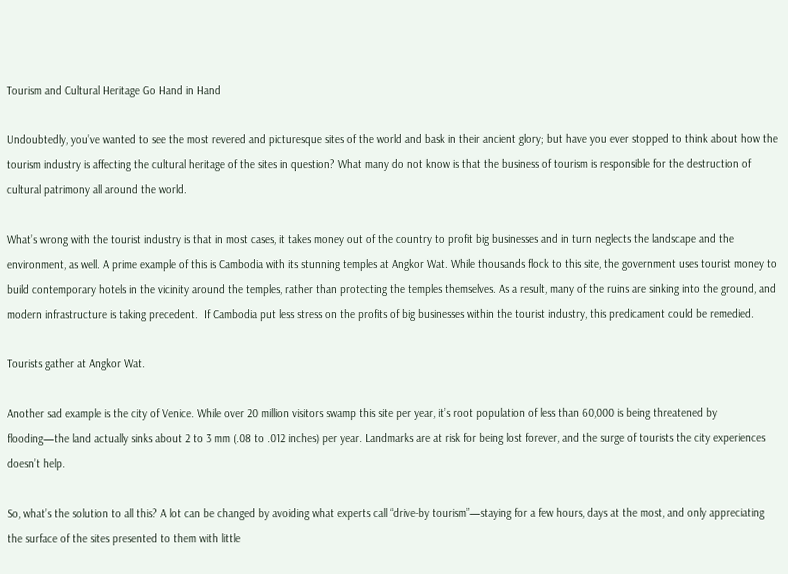Tourism and Cultural Heritage Go Hand in Hand

Undoubtedly, you’ve wanted to see the most revered and picturesque sites of the world and bask in their ancient glory; but have you ever stopped to think about how the tourism industry is affecting the cultural heritage of the sites in question? What many do not know is that the business of tourism is responsible for the destruction of cultural patrimony all around the world.

What’s wrong with the tourist industry is that in most cases, it takes money out of the country to profit big businesses and in turn neglects the landscape and the environment, as well. A prime example of this is Cambodia with its stunning temples at Angkor Wat. While thousands flock to this site, the government uses tourist money to build contemporary hotels in the vicinity around the temples, rather than protecting the temples themselves. As a result, many of the ruins are sinking into the ground, and modern infrastructure is taking precedent.  If Cambodia put less stress on the profits of big businesses within the tourist industry, this predicament could be remedied.

Tourists gather at Angkor Wat.

Another sad example is the city of Venice. While over 20 million visitors swamp this site per year, it’s root population of less than 60,000 is being threatened by flooding—the land actually sinks about 2 to 3 mm (.08 to .012 inches) per year. Landmarks are at risk for being lost forever, and the surge of tourists the city experiences doesn’t help.

So, what’s the solution to all this? A lot can be changed by avoiding what experts call “drive-by tourism”—staying for a few hours, days at the most, and only appreciating the surface of the sites presented to them with little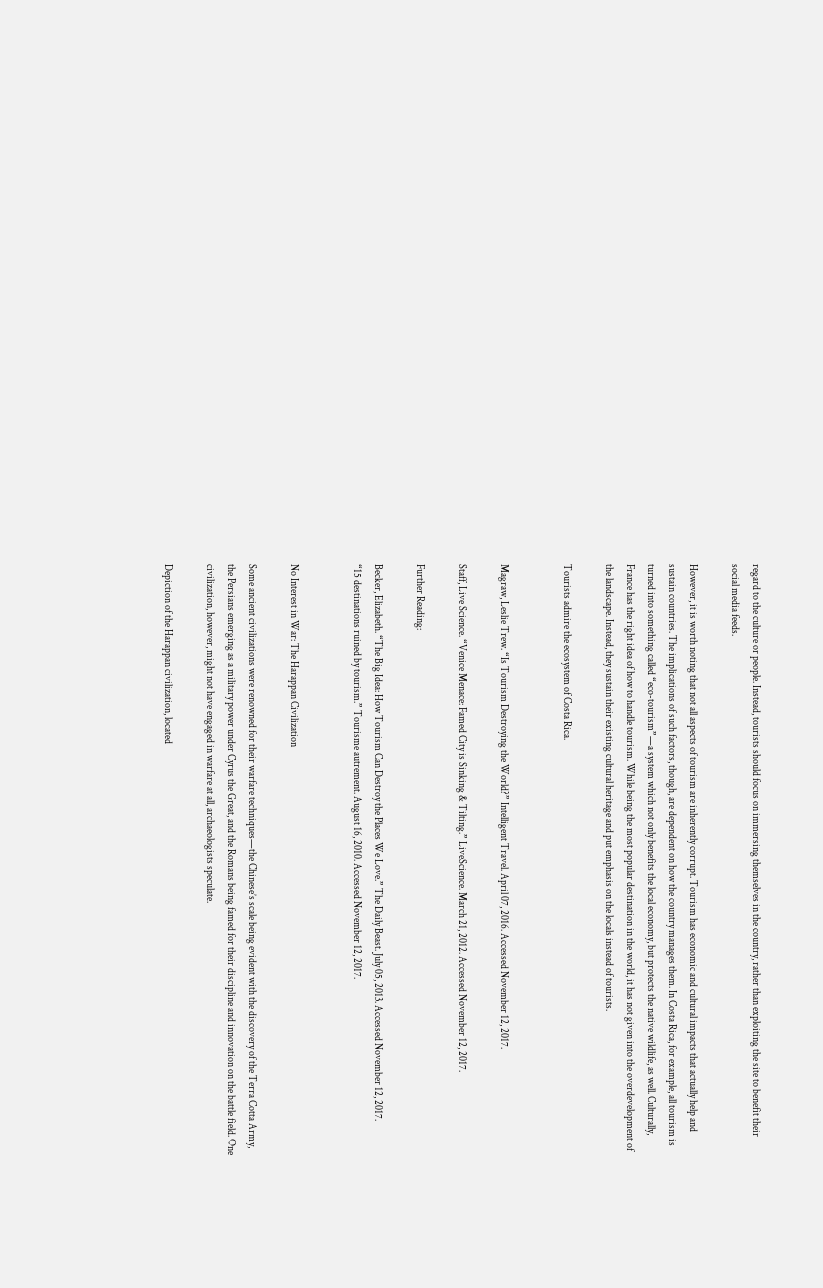regard to the culture or people. Instead, tourists should focus on immersing themselves in the country, rather than exploiting the site to benefit their social media feeds.

However, it is worth noting that not all aspects of tourism are inherently corrupt. Tourism has economic and cultural impacts that actually help and sustain countries. The implications of such factors, though, are dependent on how the country manages them. In Costa Rica, for example, all tourism is turned into something called “eco-tourism”—a system which not only benefits the local economy, but protects the native wildlife, as well. Culturally, France has the right idea of how to handle tourism. While being the most popular destination in the world, it has not given into the overdevelopment of the landscape. Instead, they sustain their existing cultural heritage and put emphasis on the locals instead of tourists.

Tourists admire the ecosystem of Costa Rica.


Magraw, Leslie Trew. “Is Tourism Destroying the World?” Intelligent Travel. April 07, 2016. Accessed November 12, 2017.

Staff, Live Science. “Venice Menace: Famed City is Sinking & Tilting.” LiveScience. March 21, 2012. Accessed November 12, 2017.

Further Reading:

Becker, Elizabeth. “The Big Idea: How Tourism Can Destroy the Places We Love.” The Daily Beast. July 05, 2013. Accessed November 12, 2017.
“15 destinations ruined by tourism.” Tourisme autrement. August 16, 2010. Accessed November 12, 2017.


No Interest in War: The Harappan Civilization

Some ancient civilizations were renowned for their warfare techniques—the Chinese’s scale being evident with the discovery of the Terra Cotta Army, the Persians emerging as a military power under Cyrus the Great, and the Romans being famed for their discipline and innovation on the battle field. One civilization, however, might not have engaged in warfare at all, archaeologists speculate.

Depiction of the Harappan civilization, located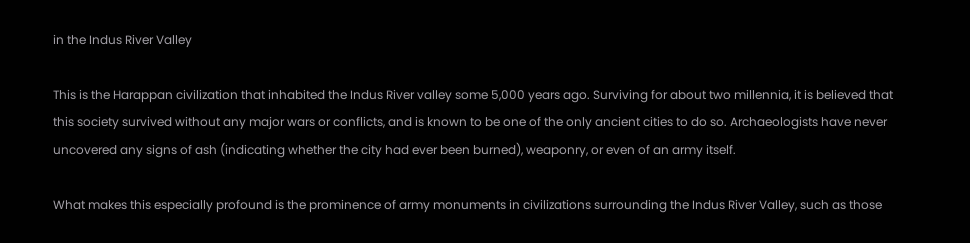in the Indus River Valley

This is the Harappan civilization that inhabited the Indus River valley some 5,000 years ago. Surviving for about two millennia, it is believed that this society survived without any major wars or conflicts, and is known to be one of the only ancient cities to do so. Archaeologists have never uncovered any signs of ash (indicating whether the city had ever been burned), weaponry, or even of an army itself.

What makes this especially profound is the prominence of army monuments in civilizations surrounding the Indus River Valley, such as those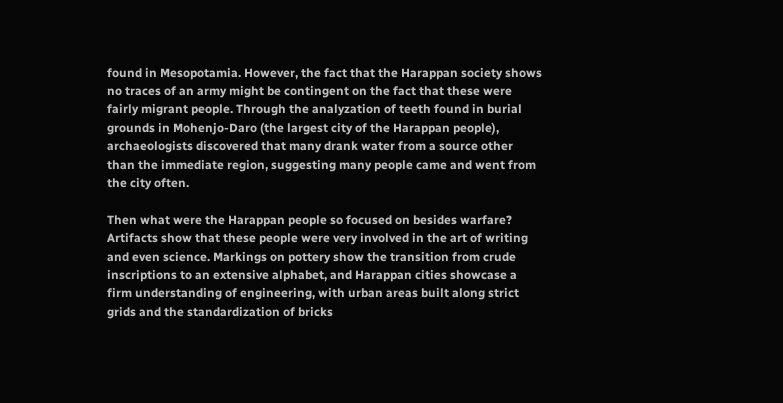found in Mesopotamia. However, the fact that the Harappan society shows no traces of an army might be contingent on the fact that these were fairly migrant people. Through the analyzation of teeth found in burial grounds in Mohenjo-Daro (the largest city of the Harappan people), archaeologists discovered that many drank water from a source other than the immediate region, suggesting many people came and went from the city often.

Then what were the Harappan people so focused on besides warfare? Artifacts show that these people were very involved in the art of writing and even science. Markings on pottery show the transition from crude inscriptions to an extensive alphabet, and Harappan cities showcase a firm understanding of engineering, with urban areas built along strict grids and the standardization of bricks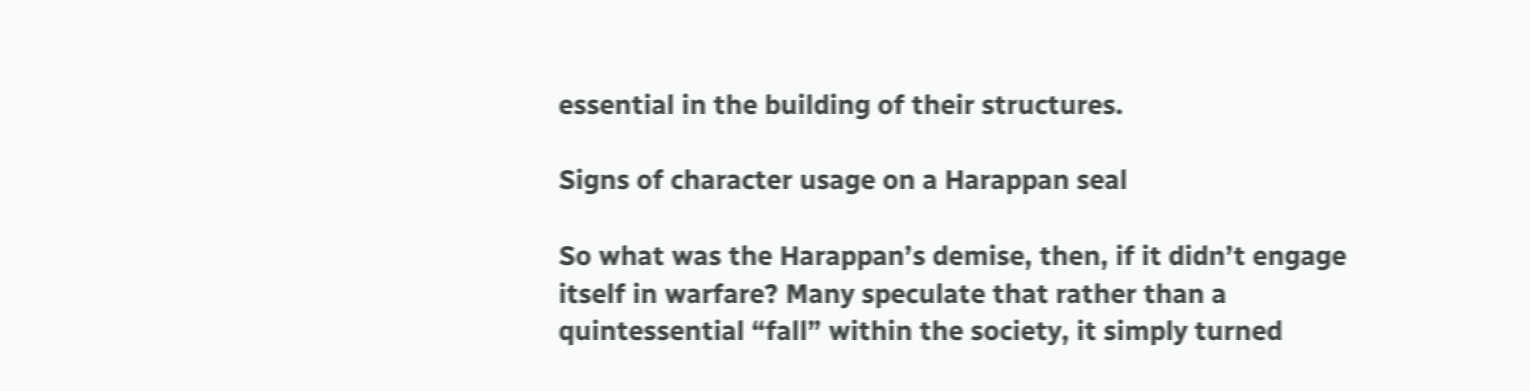essential in the building of their structures.

Signs of character usage on a Harappan seal

So what was the Harappan’s demise, then, if it didn’t engage itself in warfare? Many speculate that rather than a quintessential “fall” within the society, it simply turned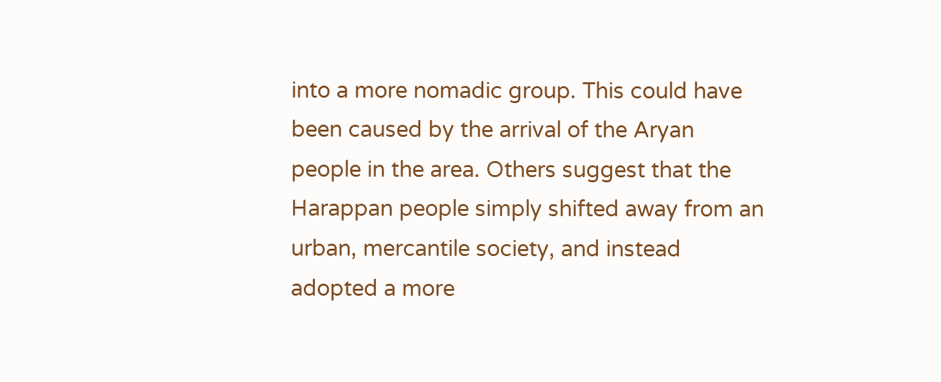into a more nomadic group. This could have been caused by the arrival of the Aryan people in the area. Others suggest that the Harappan people simply shifted away from an urban, mercantile society, and instead adopted a more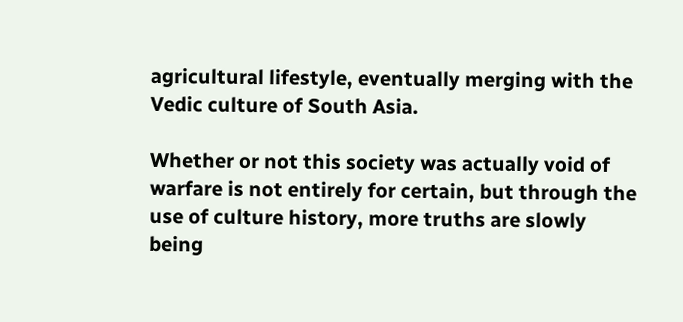agricultural lifestyle, eventually merging with the Vedic culture of South Asia.

Whether or not this society was actually void of warfare is not entirely for certain, but through the use of culture history, more truths are slowly being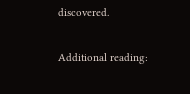discovered.

Additional reading: